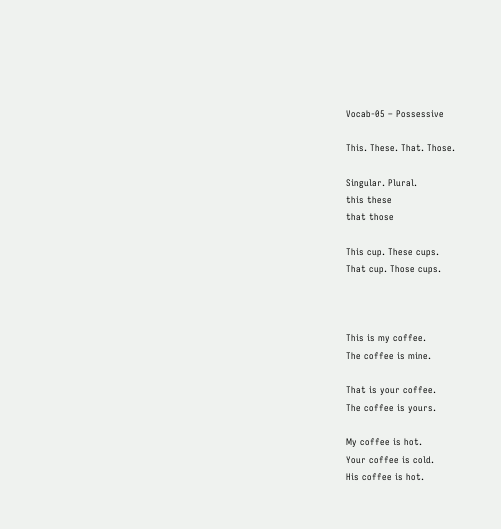Vocab-05 – Possessive

This. These. That. Those.

Singular. Plural.
this these
that those

This cup. These cups.
That cup. Those cups.



This is my coffee.
The coffee is mine.

That is your coffee.
The coffee is yours.

My coffee is hot.
Your coffee is cold.
His coffee is hot.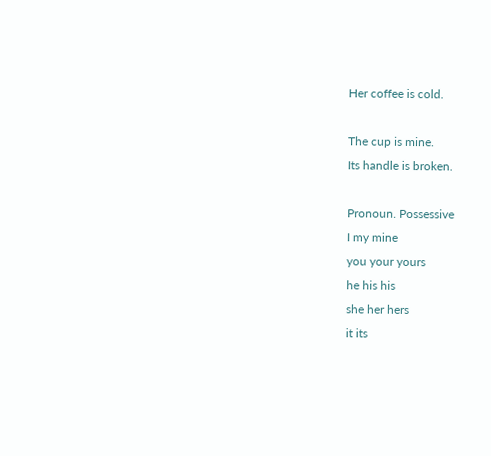Her coffee is cold.

The cup is mine.
Its handle is broken.

Pronoun. Possessive
I my mine
you your yours
he his his
she her hers
it its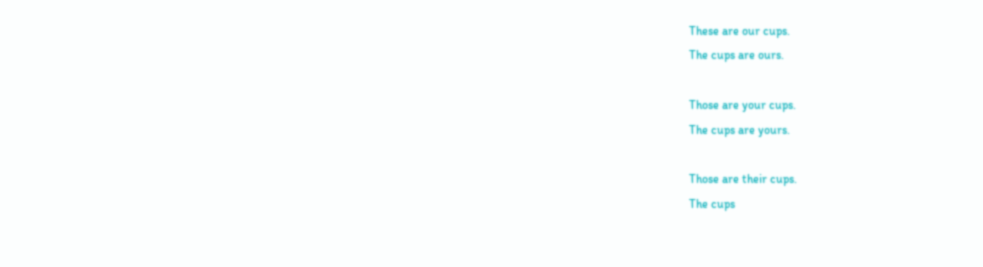These are our cups.
The cups are ours.

Those are your cups.
The cups are yours.

Those are their cups.
The cups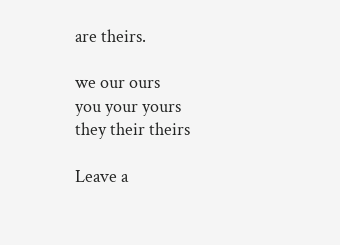are theirs.

we our ours
you your yours
they their theirs

Leave a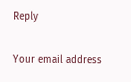Reply

Your email address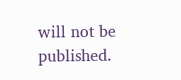will not be published.